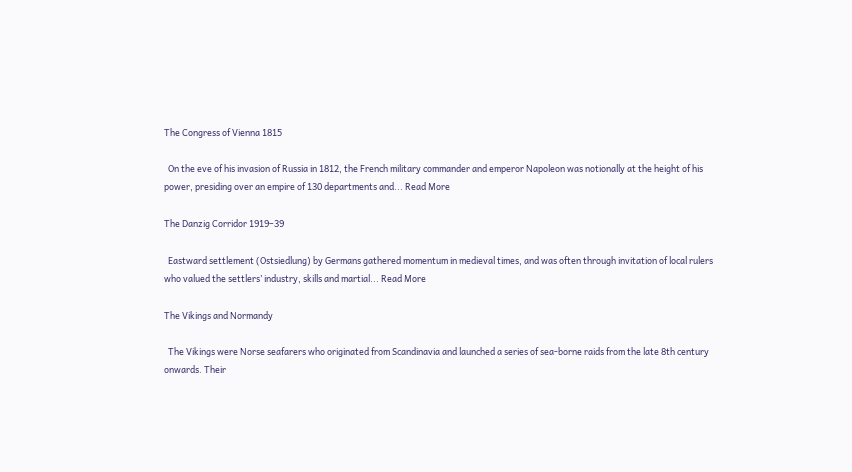The Congress of Vienna 1815

  On the eve of his invasion of Russia in 1812, the French military commander and emperor Napoleon was notionally at the height of his power, presiding over an empire of 130 departments and... Read More

The Danzig Corridor 1919–39

  Eastward settlement (Ostsiedlung) by Germans gathered momentum in medieval times, and was often through invitation of local rulers who valued the settlers’ industry, skills and martial... Read More

The Vikings and Normandy

  The Vikings were Norse seafarers who originated from Scandinavia and launched a series of sea-borne raids from the late 8th century onwards. Their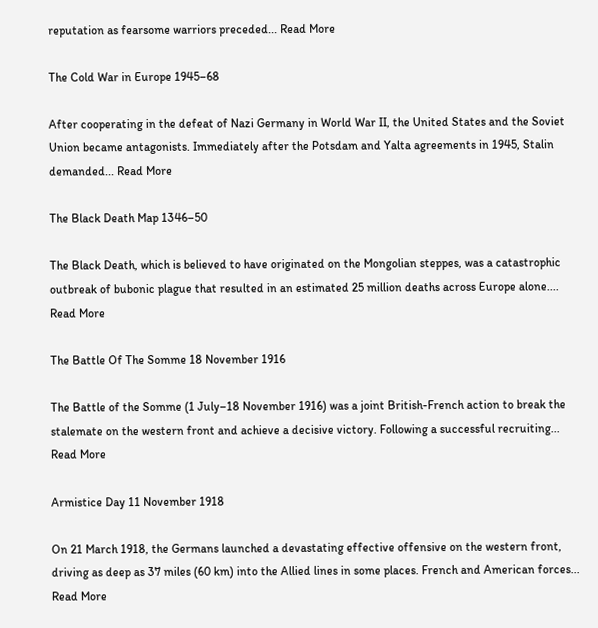reputation as fearsome warriors preceded... Read More

The Cold War in Europe 1945–68

After cooperating in the defeat of Nazi Germany in World War II, the United States and the Soviet Union became antagonists. Immediately after the Potsdam and Yalta agreements in 1945, Stalin demanded... Read More

The Black Death Map 1346–50

The Black Death, which is believed to have originated on the Mongolian steppes, was a catastrophic outbreak of bubonic plague that resulted in an estimated 25 million deaths across Europe alone.... Read More

The Battle Of The Somme 18 November 1916

The Battle of the Somme (1 July–18 November 1916) was a joint British-French action to break the stalemate on the western front and achieve a decisive victory. Following a successful recruiting... Read More

Armistice Day 11 November 1918

On 21 March 1918, the Germans launched a devastating effective offensive on the western front, driving as deep as 37 miles (60 km) into the Allied lines in some places. French and American forces... Read More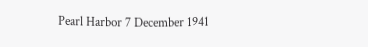Pearl Harbor 7 December 1941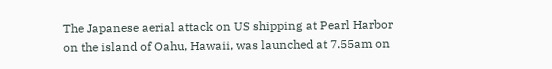The Japanese aerial attack on US shipping at Pearl Harbor on the island of Oahu, Hawaii, was launched at 7.55am on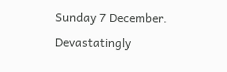Sunday 7 December. Devastatingly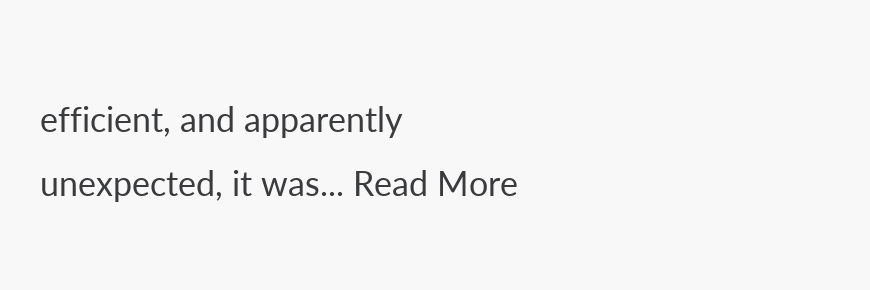efficient, and apparently unexpected, it was... Read More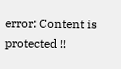error: Content is protected !!